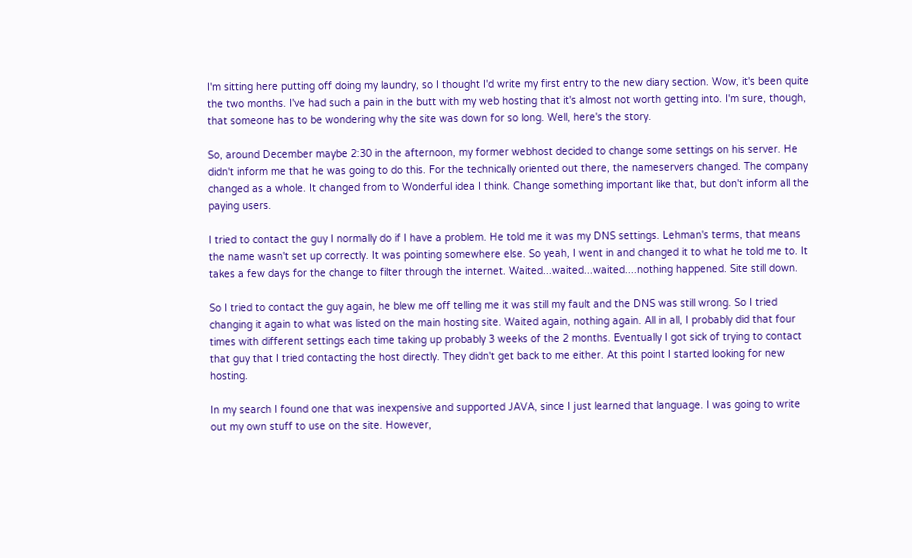I'm sitting here putting off doing my laundry, so I thought I'd write my first entry to the new diary section. Wow, it's been quite the two months. I've had such a pain in the butt with my web hosting that it's almost not worth getting into. I'm sure, though, that someone has to be wondering why the site was down for so long. Well, here's the story.

So, around December maybe 2:30 in the afternoon, my former webhost decided to change some settings on his server. He didn't inform me that he was going to do this. For the technically oriented out there, the nameservers changed. The company changed as a whole. It changed from to Wonderful idea I think. Change something important like that, but don't inform all the paying users.

I tried to contact the guy I normally do if I have a problem. He told me it was my DNS settings. Lehman's terms, that means the name wasn't set up correctly. It was pointing somewhere else. So yeah, I went in and changed it to what he told me to. It takes a few days for the change to filter through the internet. Waited...waited...waited....nothing happened. Site still down.

So I tried to contact the guy again, he blew me off telling me it was still my fault and the DNS was still wrong. So I tried changing it again to what was listed on the main hosting site. Waited again, nothing again. All in all, I probably did that four times with different settings each time taking up probably 3 weeks of the 2 months. Eventually I got sick of trying to contact that guy that I tried contacting the host directly. They didn't get back to me either. At this point I started looking for new hosting.

In my search I found one that was inexpensive and supported JAVA, since I just learned that language. I was going to write out my own stuff to use on the site. However,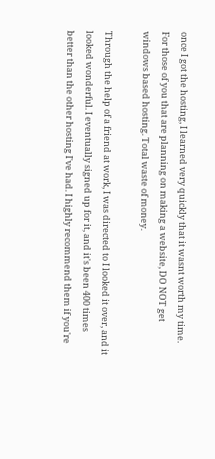once I got the hosting, I learned very quickly that it wasnt worth my time. For those of you that are planning on making a website, DO NOT get windows based hosting. Total waste of money.

Through the help of a friend at work, I was directed to I looked it over, and it looked wonderful. I eventually signed up for it, and it's been 400 times better than the other hosting I've had. I highly recommend them if you're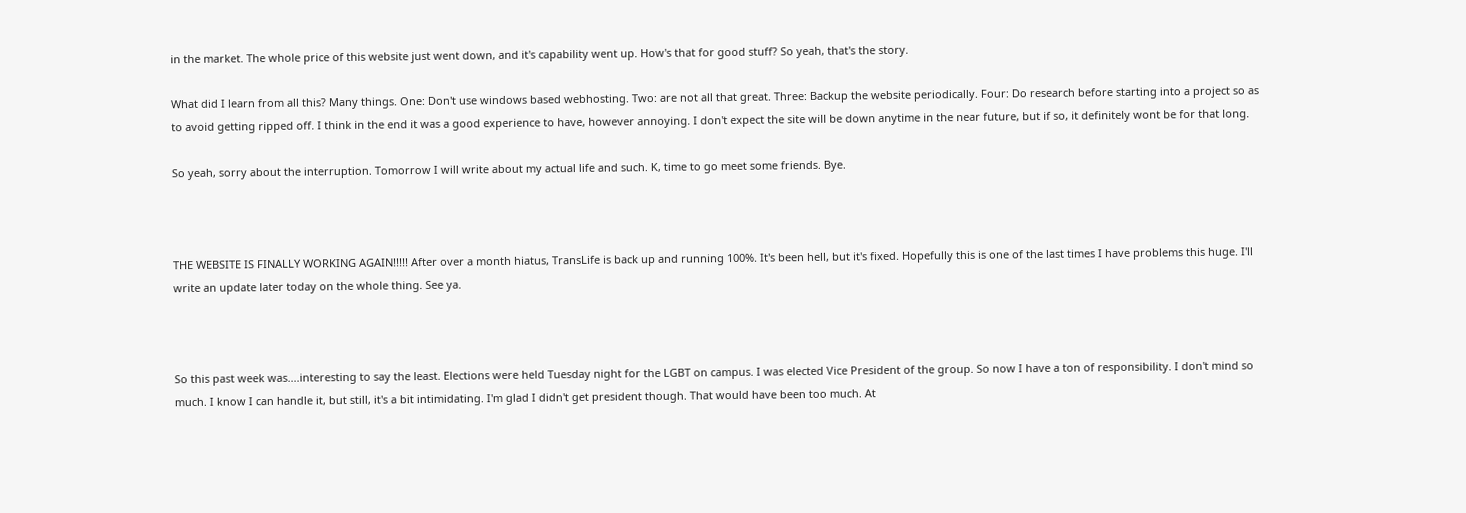in the market. The whole price of this website just went down, and it's capability went up. How's that for good stuff? So yeah, that's the story.

What did I learn from all this? Many things. One: Don't use windows based webhosting. Two: are not all that great. Three: Backup the website periodically. Four: Do research before starting into a project so as to avoid getting ripped off. I think in the end it was a good experience to have, however annoying. I don't expect the site will be down anytime in the near future, but if so, it definitely wont be for that long.

So yeah, sorry about the interruption. Tomorrow I will write about my actual life and such. K, time to go meet some friends. Bye.



THE WEBSITE IS FINALLY WORKING AGAIN!!!!! After over a month hiatus, TransLife is back up and running 100%. It's been hell, but it's fixed. Hopefully this is one of the last times I have problems this huge. I'll write an update later today on the whole thing. See ya.



So this past week was....interesting to say the least. Elections were held Tuesday night for the LGBT on campus. I was elected Vice President of the group. So now I have a ton of responsibility. I don't mind so much. I know I can handle it, but still, it's a bit intimidating. I'm glad I didn't get president though. That would have been too much. At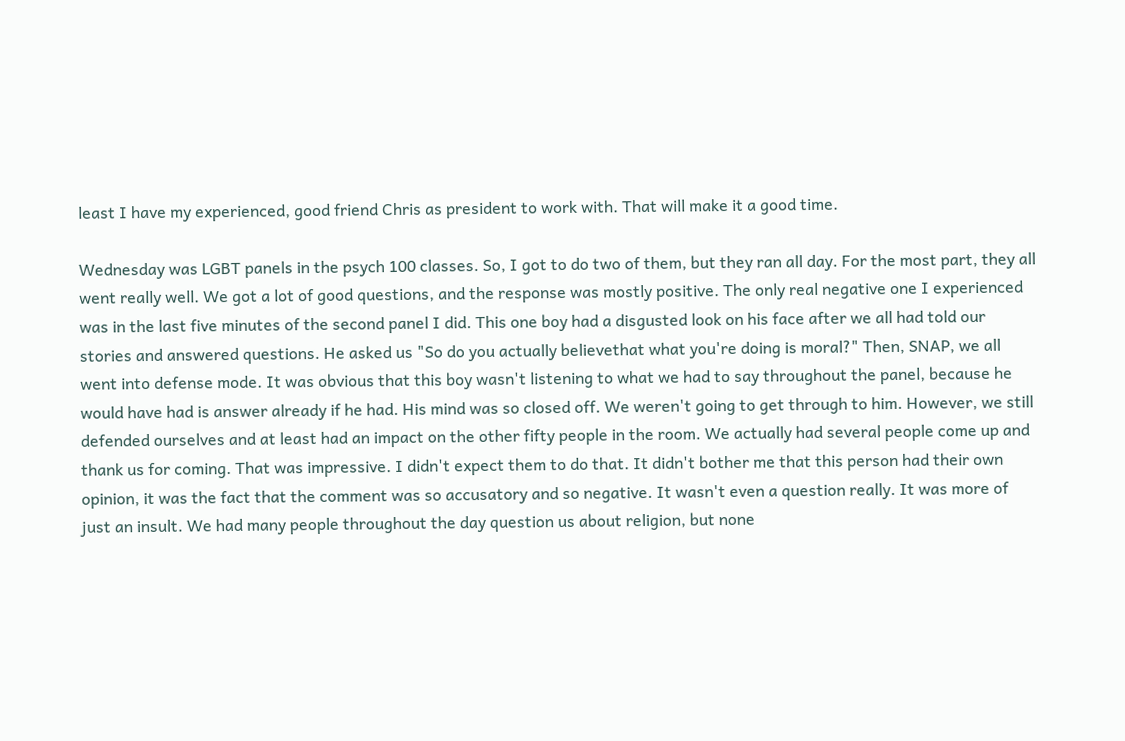least I have my experienced, good friend Chris as president to work with. That will make it a good time.

Wednesday was LGBT panels in the psych 100 classes. So, I got to do two of them, but they ran all day. For the most part, they all went really well. We got a lot of good questions, and the response was mostly positive. The only real negative one I experienced was in the last five minutes of the second panel I did. This one boy had a disgusted look on his face after we all had told our stories and answered questions. He asked us "So do you actually believethat what you're doing is moral?" Then, SNAP, we all went into defense mode. It was obvious that this boy wasn't listening to what we had to say throughout the panel, because he would have had is answer already if he had. His mind was so closed off. We weren't going to get through to him. However, we still defended ourselves and at least had an impact on the other fifty people in the room. We actually had several people come up and thank us for coming. That was impressive. I didn't expect them to do that. It didn't bother me that this person had their own opinion, it was the fact that the comment was so accusatory and so negative. It wasn't even a question really. It was more of just an insult. We had many people throughout the day question us about religion, but none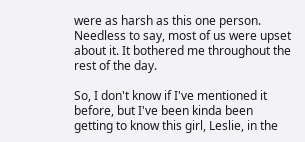were as harsh as this one person. Needless to say, most of us were upset about it. It bothered me throughout the rest of the day.

So, I don't know if I've mentioned it before, but I've been kinda been getting to know this girl, Leslie, in the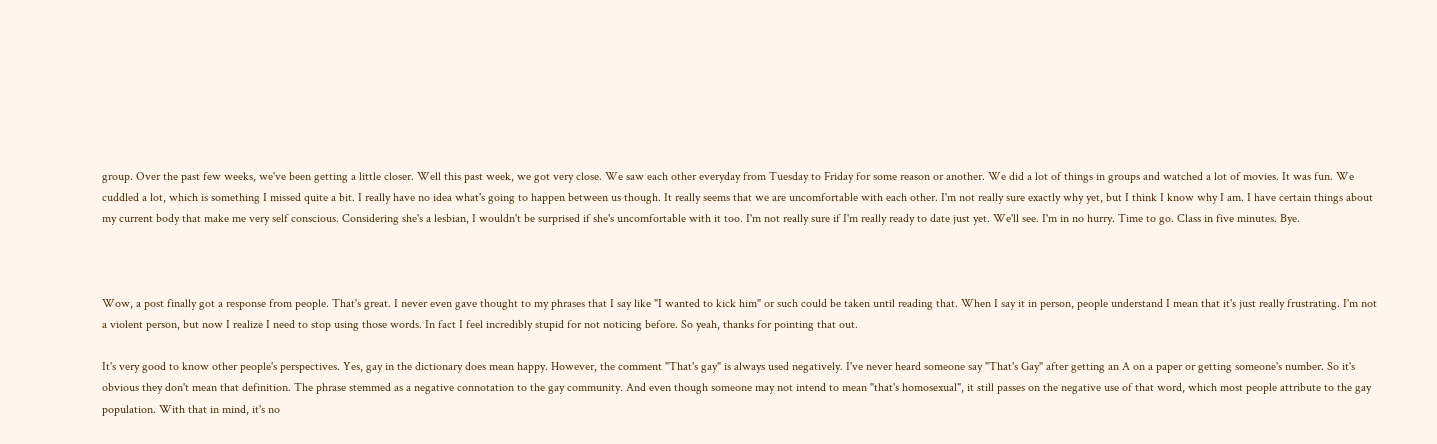group. Over the past few weeks, we've been getting a little closer. Well this past week, we got very close. We saw each other everyday from Tuesday to Friday for some reason or another. We did a lot of things in groups and watched a lot of movies. It was fun. We cuddled a lot, which is something I missed quite a bit. I really have no idea what's going to happen between us though. It really seems that we are uncomfortable with each other. I'm not really sure exactly why yet, but I think I know why I am. I have certain things about my current body that make me very self conscious. Considering she's a lesbian, I wouldn't be surprised if she's uncomfortable with it too. I'm not really sure if I'm really ready to date just yet. We'll see. I'm in no hurry. Time to go. Class in five minutes. Bye.



Wow, a post finally got a response from people. That's great. I never even gave thought to my phrases that I say like "I wanted to kick him" or such could be taken until reading that. When I say it in person, people understand I mean that it's just really frustrating. I'm not a violent person, but now I realize I need to stop using those words. In fact I feel incredibly stupid for not noticing before. So yeah, thanks for pointing that out.

It's very good to know other people's perspectives. Yes, gay in the dictionary does mean happy. However, the comment "That's gay" is always used negatively. I've never heard someone say "That's Gay" after getting an A on a paper or getting someone's number. So it's obvious they don't mean that definition. The phrase stemmed as a negative connotation to the gay community. And even though someone may not intend to mean "that's homosexual", it still passes on the negative use of that word, which most people attribute to the gay population. With that in mind, it's no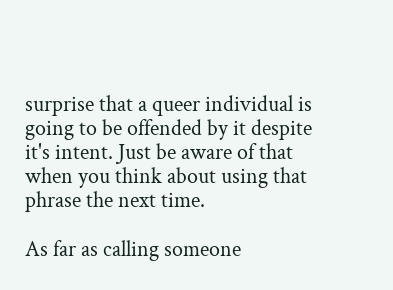surprise that a queer individual is going to be offended by it despite it's intent. Just be aware of that when you think about using that phrase the next time.

As far as calling someone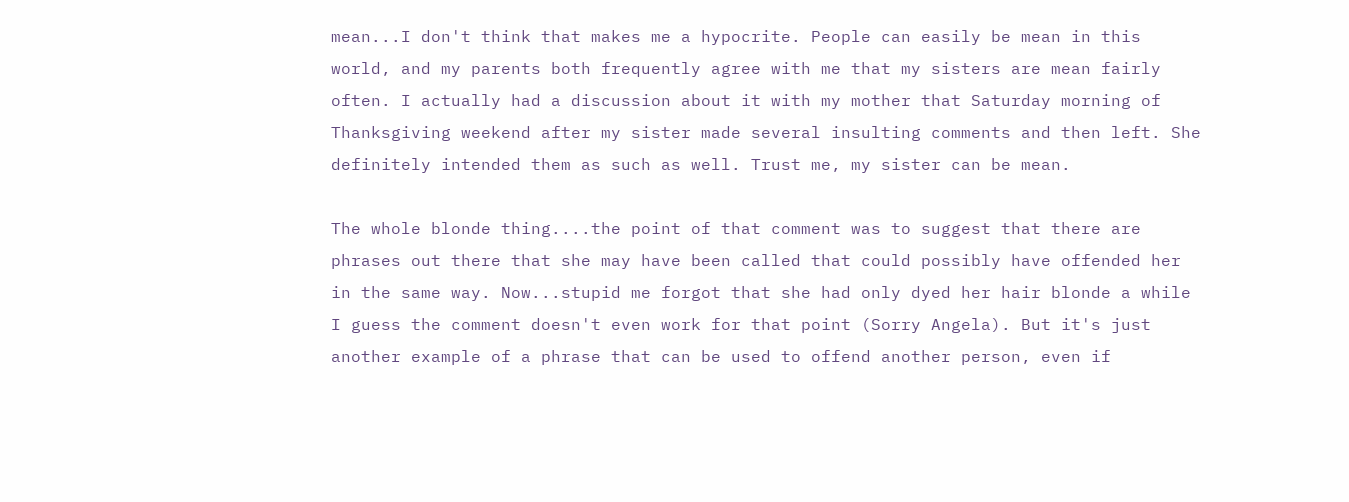mean...I don't think that makes me a hypocrite. People can easily be mean in this world, and my parents both frequently agree with me that my sisters are mean fairly often. I actually had a discussion about it with my mother that Saturday morning of Thanksgiving weekend after my sister made several insulting comments and then left. She definitely intended them as such as well. Trust me, my sister can be mean.

The whole blonde thing....the point of that comment was to suggest that there are phrases out there that she may have been called that could possibly have offended her in the same way. Now...stupid me forgot that she had only dyed her hair blonde a while I guess the comment doesn't even work for that point (Sorry Angela). But it's just another example of a phrase that can be used to offend another person, even if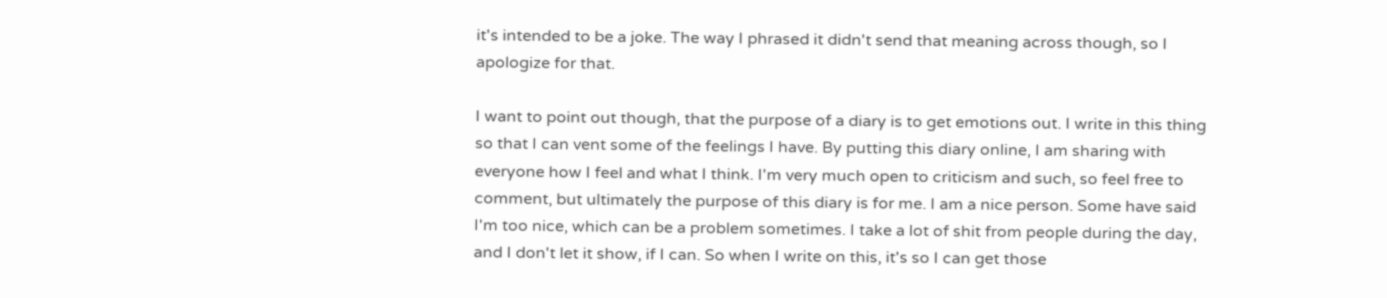it's intended to be a joke. The way I phrased it didn't send that meaning across though, so I apologize for that.

I want to point out though, that the purpose of a diary is to get emotions out. I write in this thing so that I can vent some of the feelings I have. By putting this diary online, I am sharing with everyone how I feel and what I think. I'm very much open to criticism and such, so feel free to comment, but ultimately the purpose of this diary is for me. I am a nice person. Some have said I'm too nice, which can be a problem sometimes. I take a lot of shit from people during the day, and I don't let it show, if I can. So when I write on this, it's so I can get those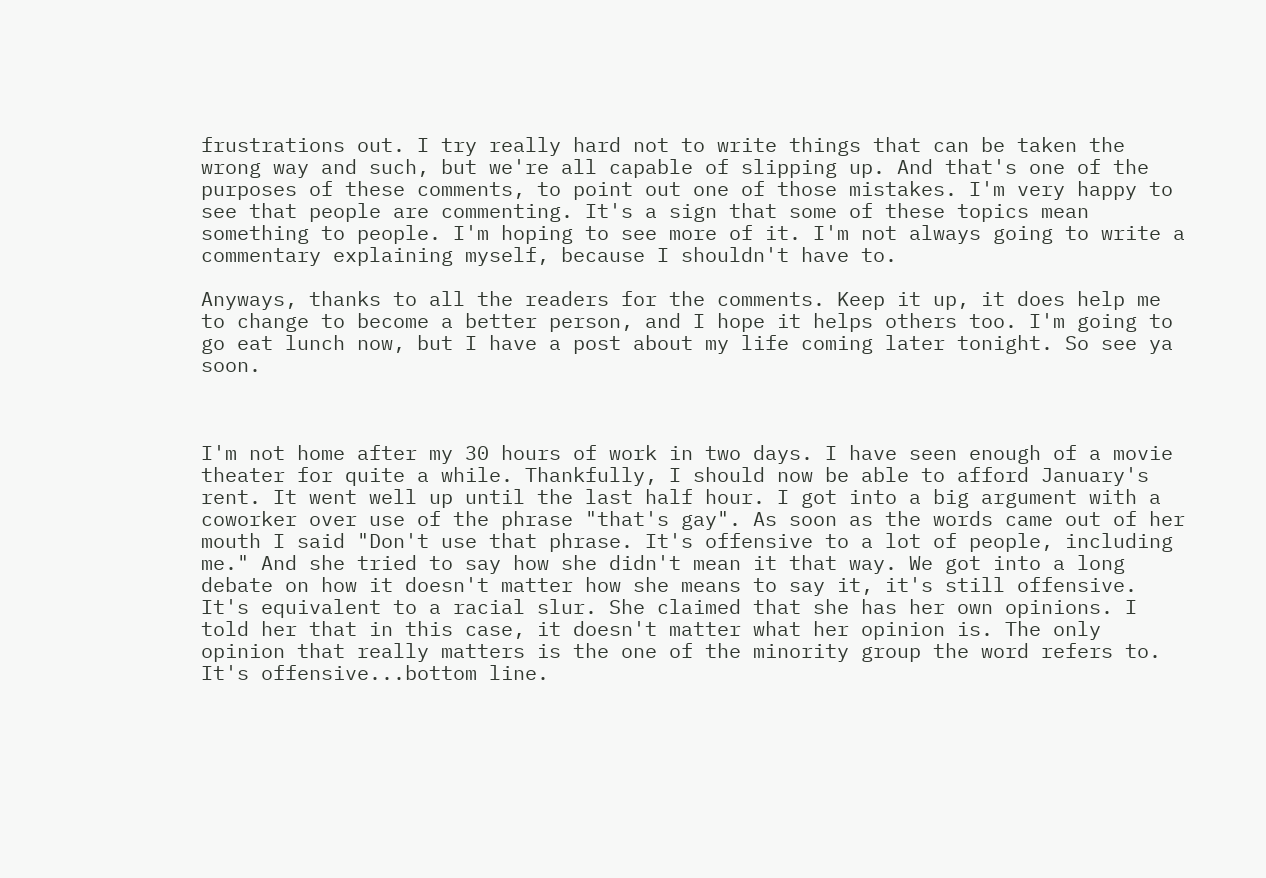frustrations out. I try really hard not to write things that can be taken the wrong way and such, but we're all capable of slipping up. And that's one of the purposes of these comments, to point out one of those mistakes. I'm very happy to see that people are commenting. It's a sign that some of these topics mean something to people. I'm hoping to see more of it. I'm not always going to write a commentary explaining myself, because I shouldn't have to.

Anyways, thanks to all the readers for the comments. Keep it up, it does help me to change to become a better person, and I hope it helps others too. I'm going to go eat lunch now, but I have a post about my life coming later tonight. So see ya soon.



I'm not home after my 30 hours of work in two days. I have seen enough of a movie theater for quite a while. Thankfully, I should now be able to afford January's rent. It went well up until the last half hour. I got into a big argument with a coworker over use of the phrase "that's gay". As soon as the words came out of her mouth I said "Don't use that phrase. It's offensive to a lot of people, including me." And she tried to say how she didn't mean it that way. We got into a long debate on how it doesn't matter how she means to say it, it's still offensive. It's equivalent to a racial slur. She claimed that she has her own opinions. I told her that in this case, it doesn't matter what her opinion is. The only opinion that really matters is the one of the minority group the word refers to. It's offensive...bottom line.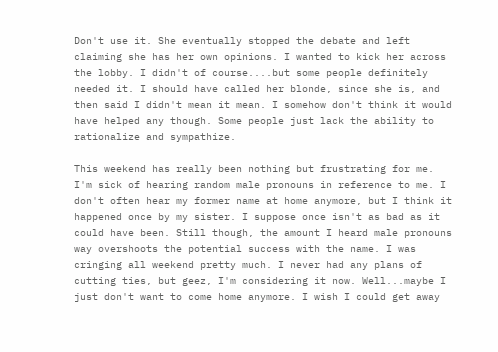Don't use it. She eventually stopped the debate and left claiming she has her own opinions. I wanted to kick her across the lobby. I didn't of course....but some people definitely needed it. I should have called her blonde, since she is, and then said I didn't mean it mean. I somehow don't think it would have helped any though. Some people just lack the ability to rationalize and sympathize.

This weekend has really been nothing but frustrating for me. I'm sick of hearing random male pronouns in reference to me. I don't often hear my former name at home anymore, but I think it happened once by my sister. I suppose once isn't as bad as it could have been. Still though, the amount I heard male pronouns way overshoots the potential success with the name. I was cringing all weekend pretty much. I never had any plans of cutting ties, but geez, I'm considering it now. Well...maybe I just don't want to come home anymore. I wish I could get away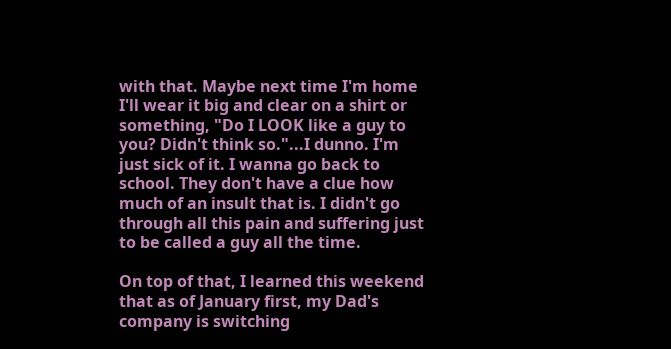with that. Maybe next time I'm home I'll wear it big and clear on a shirt or something, "Do I LOOK like a guy to you? Didn't think so."...I dunno. I'm just sick of it. I wanna go back to school. They don't have a clue how much of an insult that is. I didn't go through all this pain and suffering just to be called a guy all the time.

On top of that, I learned this weekend that as of January first, my Dad's company is switching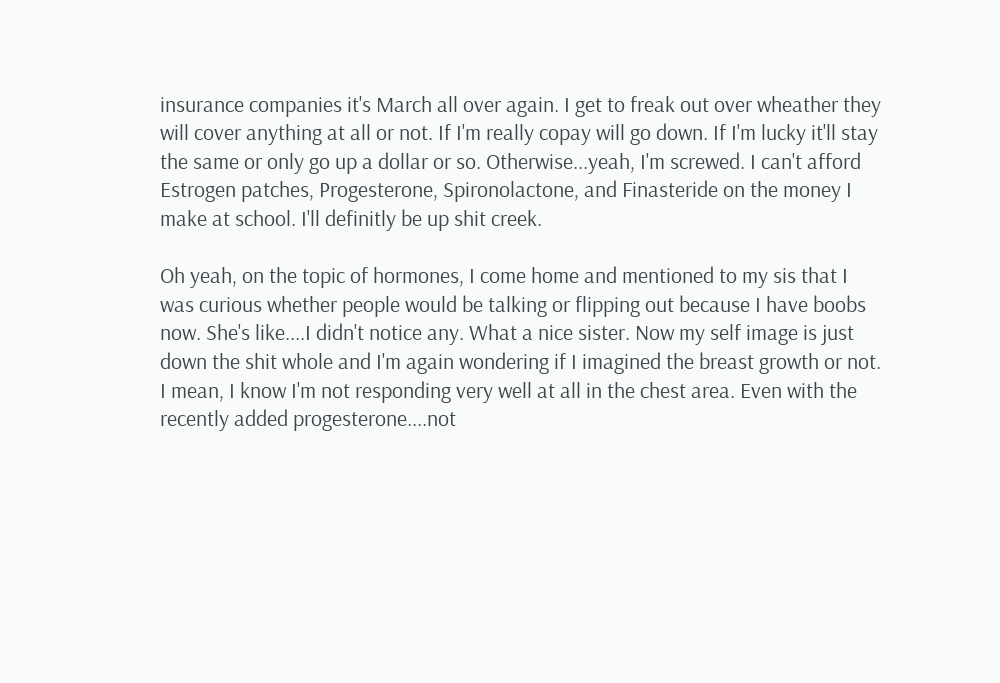insurance companies it's March all over again. I get to freak out over wheather they will cover anything at all or not. If I'm really copay will go down. If I'm lucky it'll stay the same or only go up a dollar or so. Otherwise...yeah, I'm screwed. I can't afford Estrogen patches, Progesterone, Spironolactone, and Finasteride on the money I make at school. I'll definitly be up shit creek.

Oh yeah, on the topic of hormones, I come home and mentioned to my sis that I was curious whether people would be talking or flipping out because I have boobs now. She's like....I didn't notice any. What a nice sister. Now my self image is just down the shit whole and I'm again wondering if I imagined the breast growth or not. I mean, I know I'm not responding very well at all in the chest area. Even with the recently added progesterone....not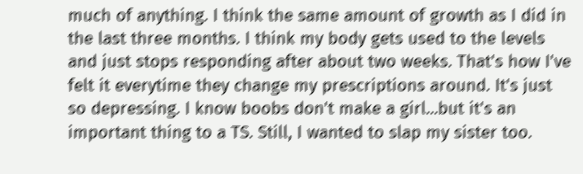much of anything. I think the same amount of growth as I did in the last three months. I think my body gets used to the levels and just stops responding after about two weeks. That's how I've felt it everytime they change my prescriptions around. It's just so depressing. I know boobs don't make a girl...but it's an important thing to a TS. Still, I wanted to slap my sister too.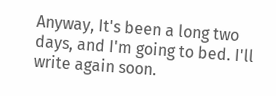Anyway, It's been a long two days, and I'm going to bed. I'll write again soon.